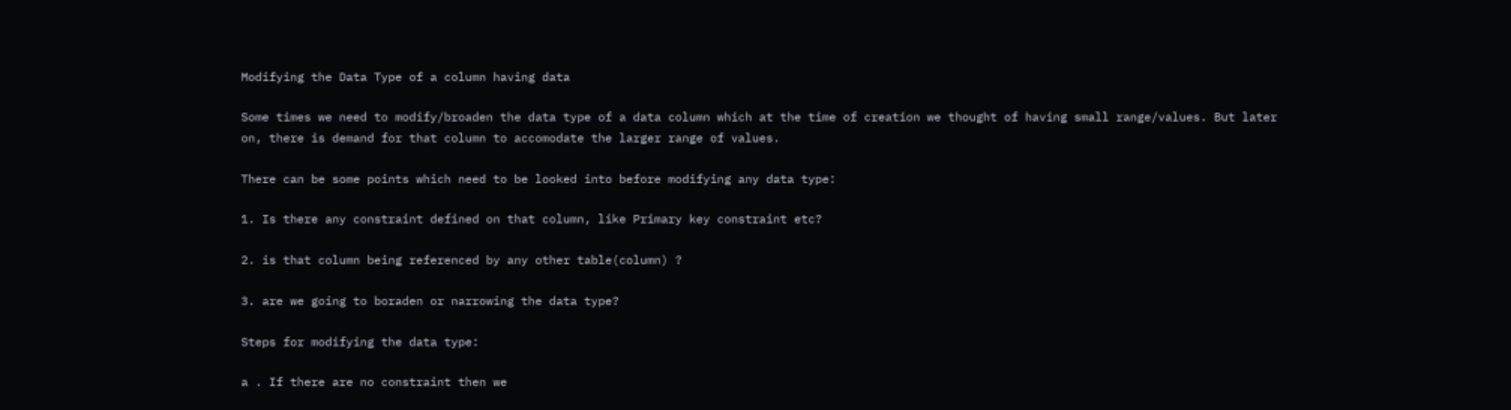Modifying the Data Type of a column having data

Some times we need to modify/broaden the data type of a data column which at the time of creation we thought of having small range/values. But later on, there is demand for that column to accomodate the larger range of values.

There can be some points which need to be looked into before modifying any data type:

1. Is there any constraint defined on that column, like Primary key constraint etc?

2. is that column being referenced by any other table(column) ?

3. are we going to boraden or narrowing the data type?

Steps for modifying the data type:

a . If there are no constraint then we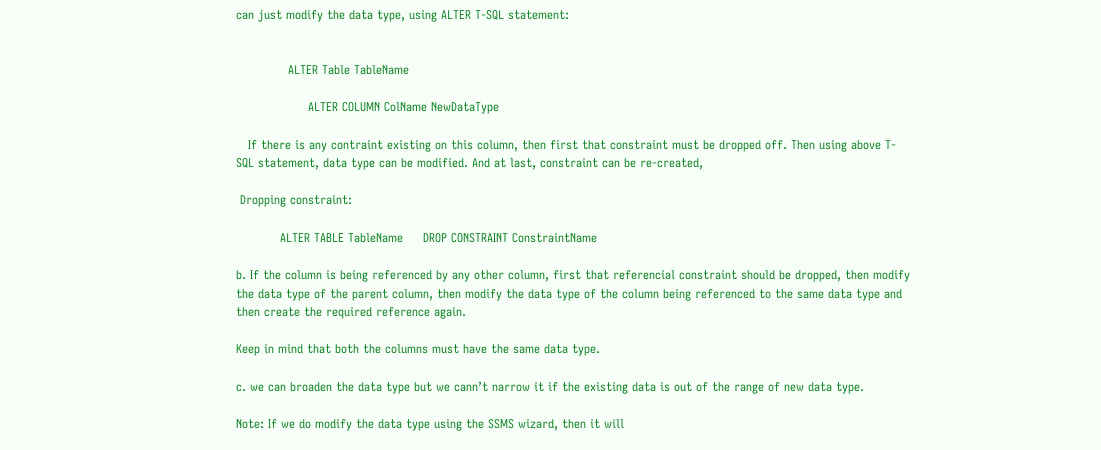can just modify the data type, using ALTER T-SQL statement:


             ALTER Table TableName

                  ALTER COLUMN ColName NewDataType

   If there is any contraint existing on this column, then first that constraint must be dropped off. Then using above T-SQL statement, data type can be modified. And at last, constraint can be re-created,

 Dropping constraint:

           ALTER TABLE TableName     DROP CONSTRAINT ConstraintName

b. If the column is being referenced by any other column, first that referencial constraint should be dropped, then modify the data type of the parent column, then modify the data type of the column being referenced to the same data type and then create the required reference again.

Keep in mind that both the columns must have the same data type.

c. we can broaden the data type but we cann’t narrow it if the existing data is out of the range of new data type.

Note: If we do modify the data type using the SSMS wizard, then it will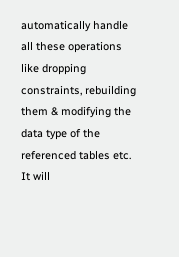automatically handle all these operations like dropping constraints, rebuilding them & modifying the data type of the referenced tables etc. It will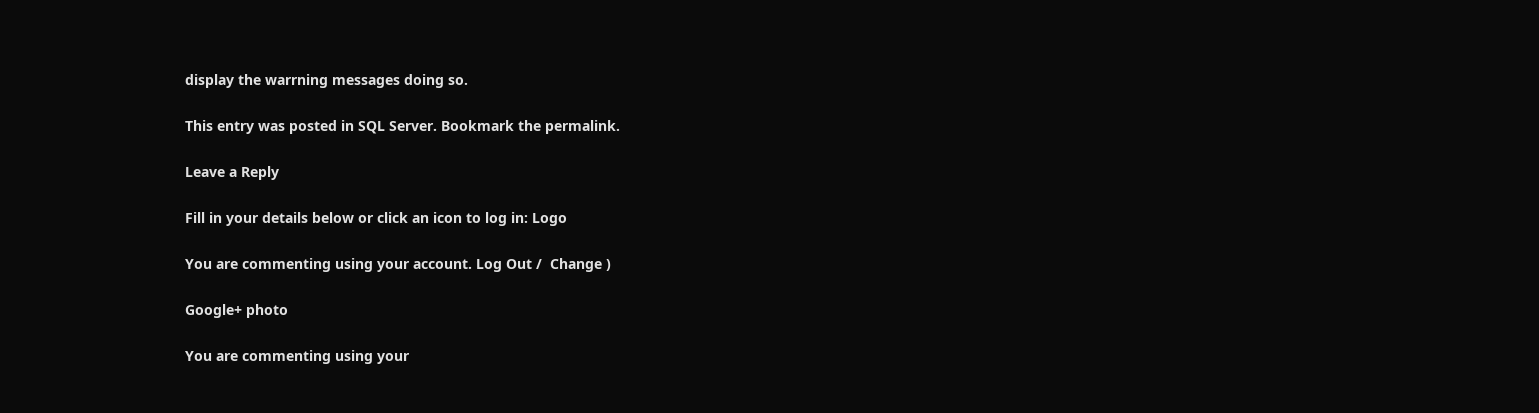display the warrning messages doing so.

This entry was posted in SQL Server. Bookmark the permalink.

Leave a Reply

Fill in your details below or click an icon to log in: Logo

You are commenting using your account. Log Out /  Change )

Google+ photo

You are commenting using your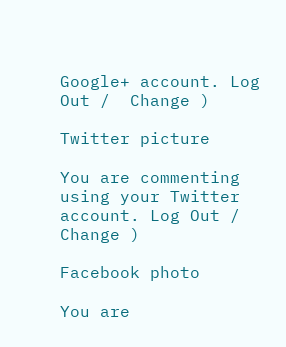Google+ account. Log Out /  Change )

Twitter picture

You are commenting using your Twitter account. Log Out /  Change )

Facebook photo

You are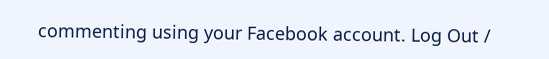commenting using your Facebook account. Log Out /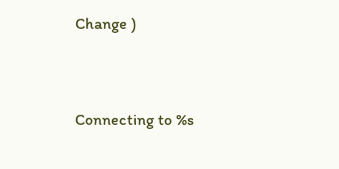Change )


Connecting to %s